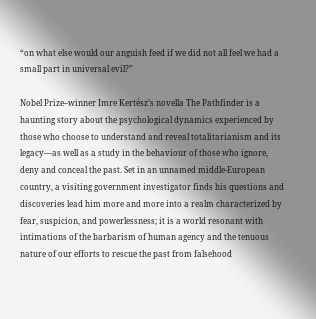“on what else would our anguish feed if we did not all feel we had a small part in universal evil?”

Nobel Prize–winner Imre Kertész’s novella The Pathfinder is a haunting story about the psychological dynamics experienced by those who choose to understand and reveal totalitarianism and its legacy—as well as a study in the behaviour of those who ignore, deny and conceal the past. Set in an unnamed middle-European country, a visiting government investigator finds his questions and discoveries lead him more and more into a realm characterized by fear, suspicion, and powerlessness; it is a world resonant with intimations of the barbarism of human agency and the tenuous nature of our efforts to rescue the past from falsehood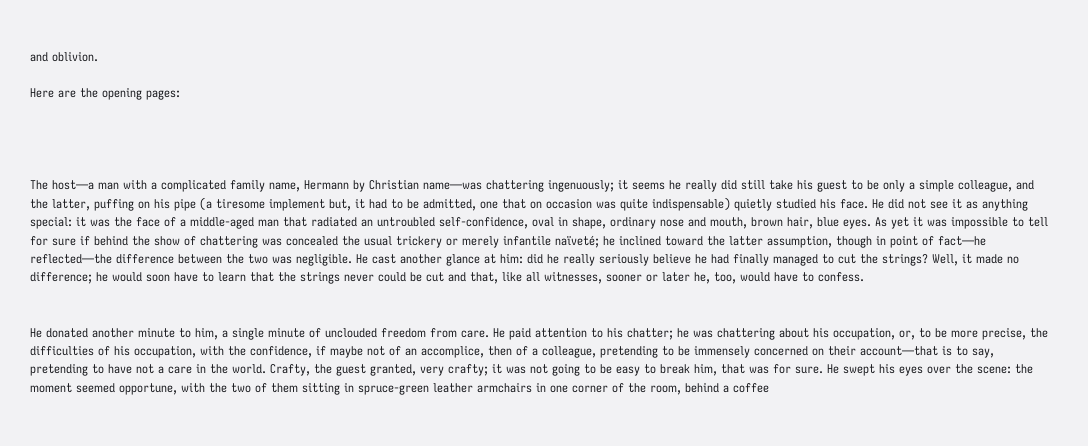and oblivion.

Here are the opening pages:




The host—a man with a complicated family name, Hermann by Christian name—was chattering ingenuously; it seems he really did still take his guest to be only a simple colleague, and the latter, puffing on his pipe (a tiresome implement but, it had to be admitted, one that on occasion was quite indispensable) quietly studied his face. He did not see it as anything special: it was the face of a middle-aged man that radiated an untroubled self-confidence, oval in shape, ordinary nose and mouth, brown hair, blue eyes. As yet it was impossible to tell for sure if behind the show of chattering was concealed the usual trickery or merely infantile naïveté; he inclined toward the latter assumption, though in point of fact—he reflected—the difference between the two was negligible. He cast another glance at him: did he really seriously believe he had finally managed to cut the strings? Well, it made no difference; he would soon have to learn that the strings never could be cut and that, like all witnesses, sooner or later he, too, would have to confess.


He donated another minute to him, a single minute of unclouded freedom from care. He paid attention to his chatter; he was chattering about his occupation, or, to be more precise, the difficulties of his occupation, with the confidence, if maybe not of an accomplice, then of a colleague, pretending to be immensely concerned on their account—that is to say, pretending to have not a care in the world. Crafty, the guest granted, very crafty; it was not going to be easy to break him, that was for sure. He swept his eyes over the scene: the moment seemed opportune, with the two of them sitting in spruce-green leather armchairs in one corner of the room, behind a coffee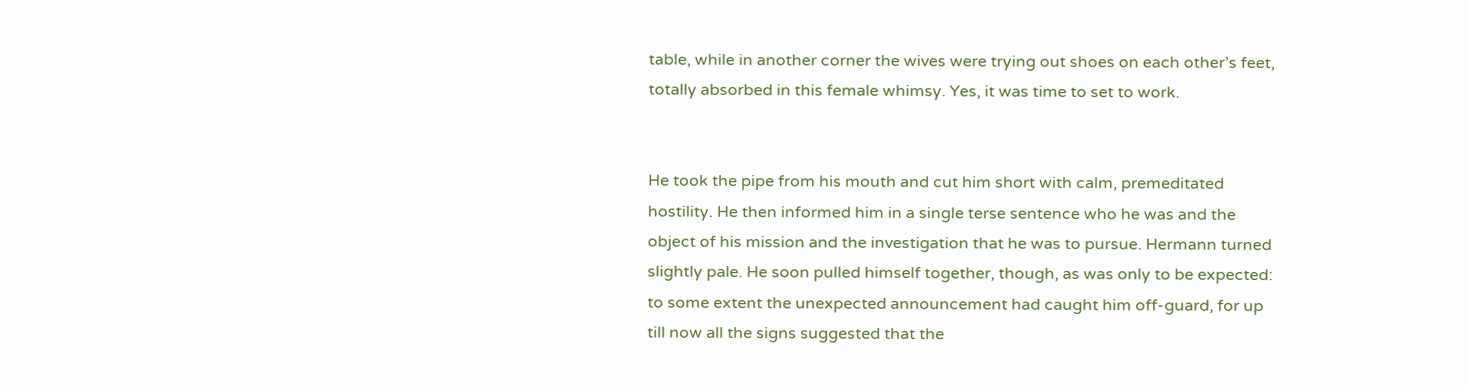table, while in another corner the wives were trying out shoes on each other’s feet, totally absorbed in this female whimsy. Yes, it was time to set to work.


He took the pipe from his mouth and cut him short with calm, premeditated hostility. He then informed him in a single terse sentence who he was and the object of his mission and the investigation that he was to pursue. Hermann turned slightly pale. He soon pulled himself together, though, as was only to be expected: to some extent the unexpected announcement had caught him off-guard, for up till now all the signs suggested that the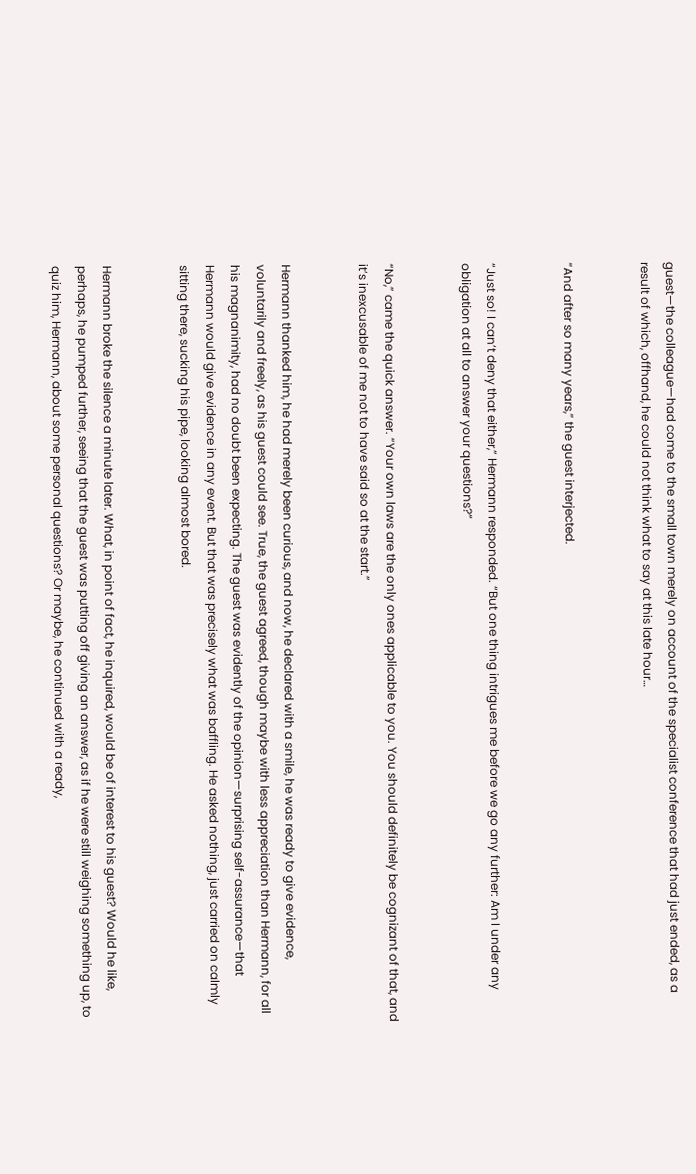guest—the colleague—had come to the small town merely on account of the specialist conference that had just ended, as a result of which, offhand, he could not think what to say at this late hour…


“And after so many years,” the guest interjected.


“Just so! I can’t deny that either,” Hermann responded. “But one thing intrigues me before we go any further: Am I under any obligation at all to answer your questions?”


“No,” came the quick answer. “Your own laws are the only ones applicable to you. You should definitely be cognizant of that, and it’s inexcusable of me not to have said so at the start.”


Hermann thanked him, he had merely been curious, and now, he declared with a smile, he was ready to give evidence, voluntarily and freely, as his guest could see. True, the guest agreed, though maybe with less appreciation than Hermann, for all his magnanimity, had no doubt been expecting. The guest was evidently of the opinion—surprising self-assurance—that Hermann would give evidence in any event. But that was precisely what was baffling. He asked nothing, just carried on calmly sitting there, sucking his pipe, looking almost bored.


Hermann broke the silence a minute later. What, in point of fact, he inquired, would be of interest to his guest? Would he like, perhaps, he pumped further, seeing that the guest was putting off giving an answer, as if he were still weighing something up, to quiz him, Hermann, about some personal questions? Or maybe, he continued with a ready,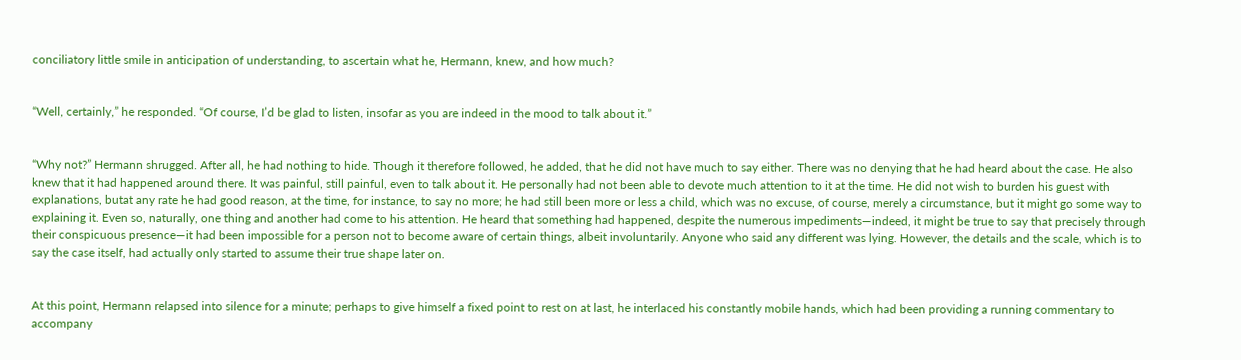conciliatory little smile in anticipation of understanding, to ascertain what he, Hermann, knew, and how much?


“Well, certainly,” he responded. “Of course, I’d be glad to listen, insofar as you are indeed in the mood to talk about it.”


“Why not?” Hermann shrugged. After all, he had nothing to hide. Though it therefore followed, he added, that he did not have much to say either. There was no denying that he had heard about the case. He also knew that it had happened around there. It was painful, still painful, even to talk about it. He personally had not been able to devote much attention to it at the time. He did not wish to burden his guest with explanations, butat any rate he had good reason, at the time, for instance, to say no more; he had still been more or less a child, which was no excuse, of course, merely a circumstance, but it might go some way to explaining it. Even so, naturally, one thing and another had come to his attention. He heard that something had happened, despite the numerous impediments—indeed, it might be true to say that precisely through their conspicuous presence—it had been impossible for a person not to become aware of certain things, albeit involuntarily. Anyone who said any different was lying. However, the details and the scale, which is to say the case itself, had actually only started to assume their true shape later on.


At this point, Hermann relapsed into silence for a minute; perhaps to give himself a fixed point to rest on at last, he interlaced his constantly mobile hands, which had been providing a running commentary to accompany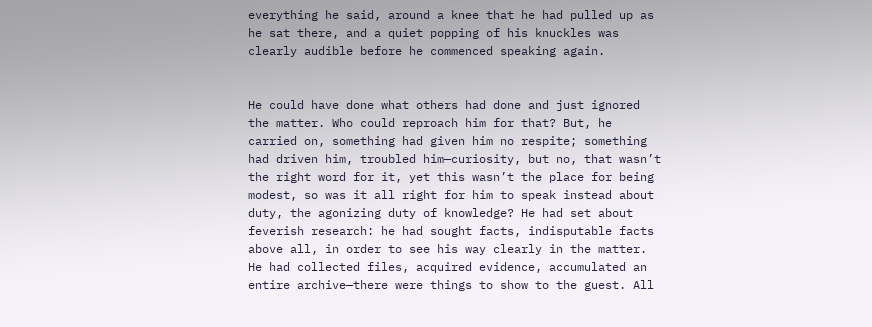everything he said, around a knee that he had pulled up as he sat there, and a quiet popping of his knuckles was clearly audible before he commenced speaking again.


He could have done what others had done and just ignored the matter. Who could reproach him for that? But, he carried on, something had given him no respite; something had driven him, troubled him—curiosity, but no, that wasn’t the right word for it, yet this wasn’t the place for being modest, so was it all right for him to speak instead about duty, the agonizing duty of knowledge? He had set about feverish research: he had sought facts, indisputable facts above all, in order to see his way clearly in the matter. He had collected files, acquired evidence, accumulated an entire archive—there were things to show to the guest. All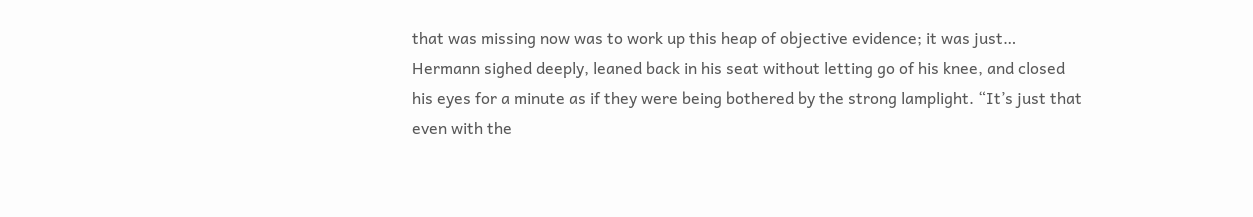that was missing now was to work up this heap of objective evidence; it was just… Hermann sighed deeply, leaned back in his seat without letting go of his knee, and closed his eyes for a minute as if they were being bothered by the strong lamplight. “It’s just that even with the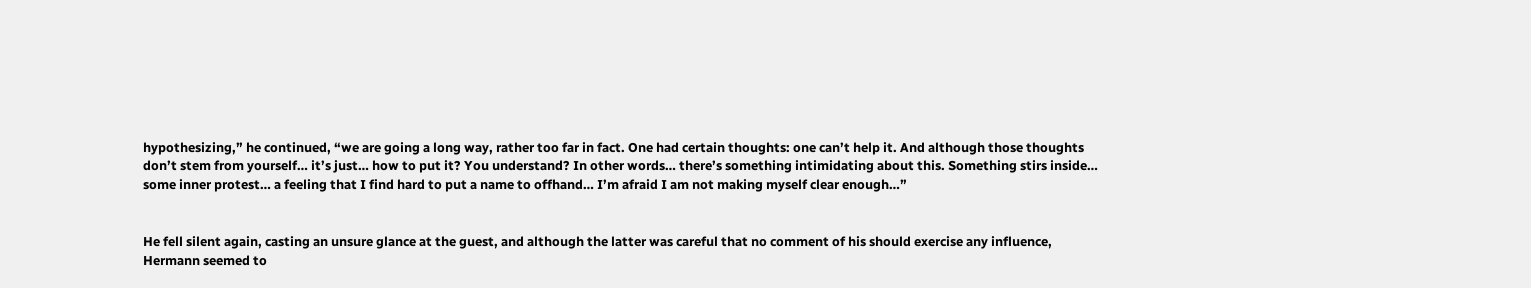hypothesizing,” he continued, “we are going a long way, rather too far in fact. One had certain thoughts: one can’t help it. And although those thoughts don’t stem from yourself… it’s just… how to put it? You understand? In other words… there’s something intimidating about this. Something stirs inside… some inner protest… a feeling that I find hard to put a name to offhand… I’m afraid I am not making myself clear enough…”


He fell silent again, casting an unsure glance at the guest, and although the latter was careful that no comment of his should exercise any influence, Hermann seemed to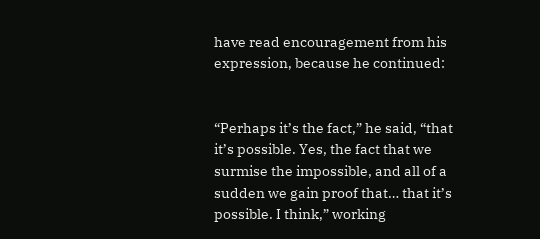have read encouragement from his expression, because he continued:


“Perhaps it’s the fact,” he said, “that it’s possible. Yes, the fact that we surmise the impossible, and all of a sudden we gain proof that… that it’s possible. I think,” working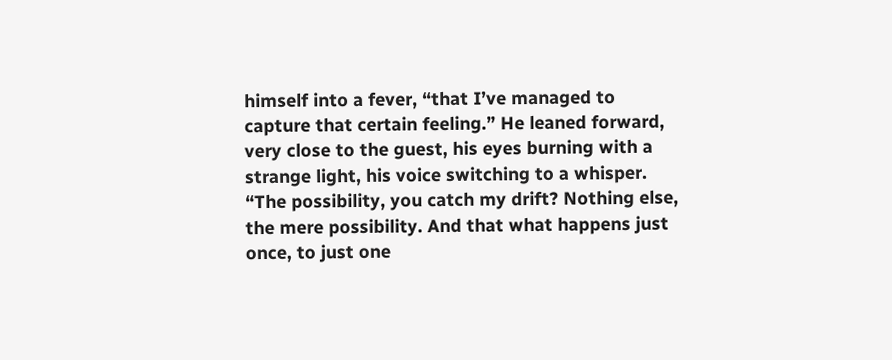himself into a fever, “that I’ve managed to capture that certain feeling.” He leaned forward, very close to the guest, his eyes burning with a strange light, his voice switching to a whisper. “The possibility, you catch my drift? Nothing else, the mere possibility. And that what happens just once, to just one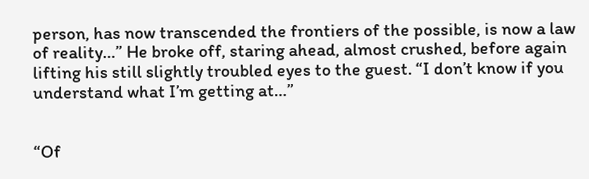person, has now transcended the frontiers of the possible, is now a law of reality…” He broke off, staring ahead, almost crushed, before again lifting his still slightly troubled eyes to the guest. “I don’t know if you understand what I’m getting at…”


“Of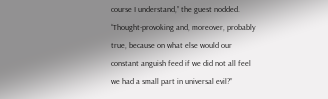course I understand,” the guest nodded. “Thought-provoking and, moreover, probably true, because on what else would our constant anguish feed if we did not all feel we had a small part in universal evil?”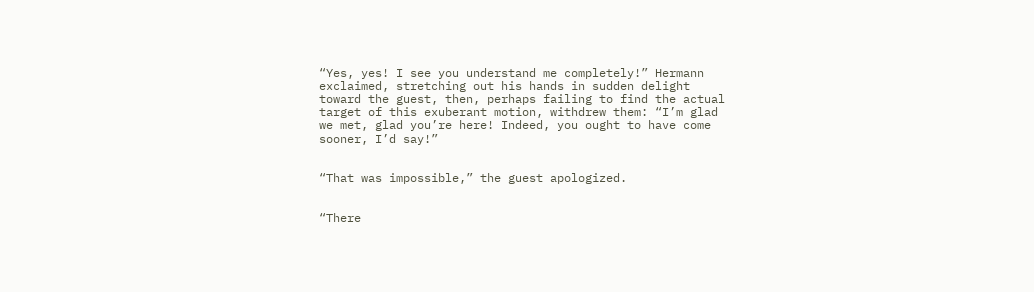“Yes, yes! I see you understand me completely!” Hermann exclaimed, stretching out his hands in sudden delight toward the guest, then, perhaps failing to find the actual target of this exuberant motion, withdrew them: “I’m glad we met, glad you’re here! Indeed, you ought to have come sooner, I’d say!”


“That was impossible,” the guest apologized.


“There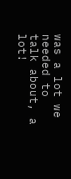was a lot we needed to talk about, a lot!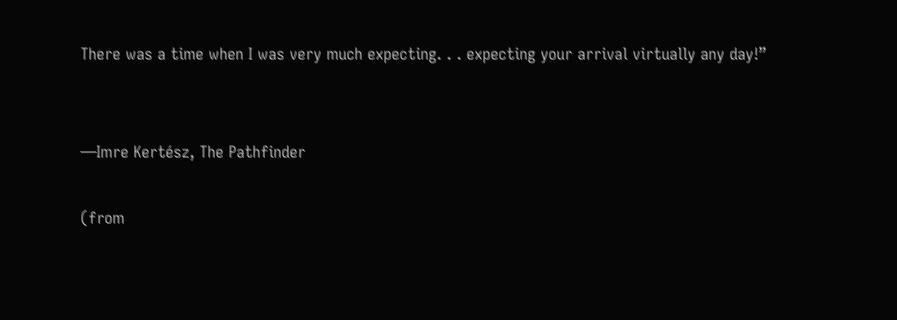There was a time when I was very much expecting. . . expecting your arrival virtually any day!”


—Imre Kertész, The Pathfinder

(from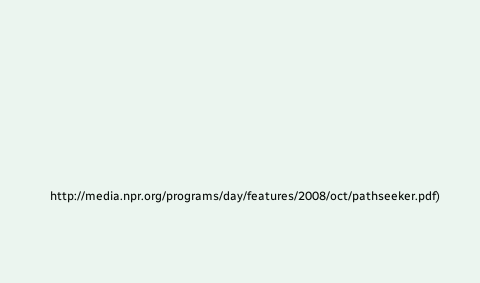http://media.npr.org/programs/day/features/2008/oct/pathseeker.pdf)